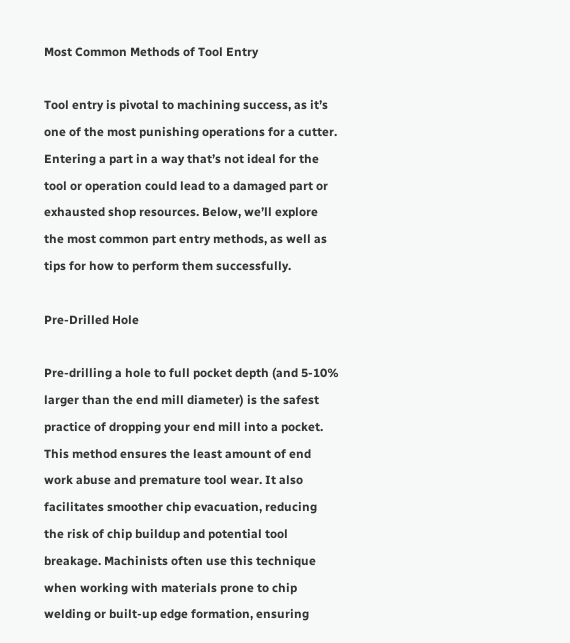Most Common Methods of Tool Entry

Tool entry is pivotal to machining success, as it’s one of the most punishing operations for a cutter. Entering a part in a way that’s not ideal for the tool or operation could lead to a damaged part or exhausted shop resources. Below, we’ll explore the most common part entry methods, as well as tips for how to perform them successfully.

Pre-Drilled Hole

Pre-drilling a hole to full pocket depth (and 5-10% larger than the end mill diameter) is the safest practice of dropping your end mill into a pocket. This method ensures the least amount of end work abuse and premature tool wear. It also facilitates smoother chip evacuation, reducing the risk of chip buildup and potential tool breakage. Machinists often use this technique when working with materials prone to chip welding or built-up edge formation, ensuring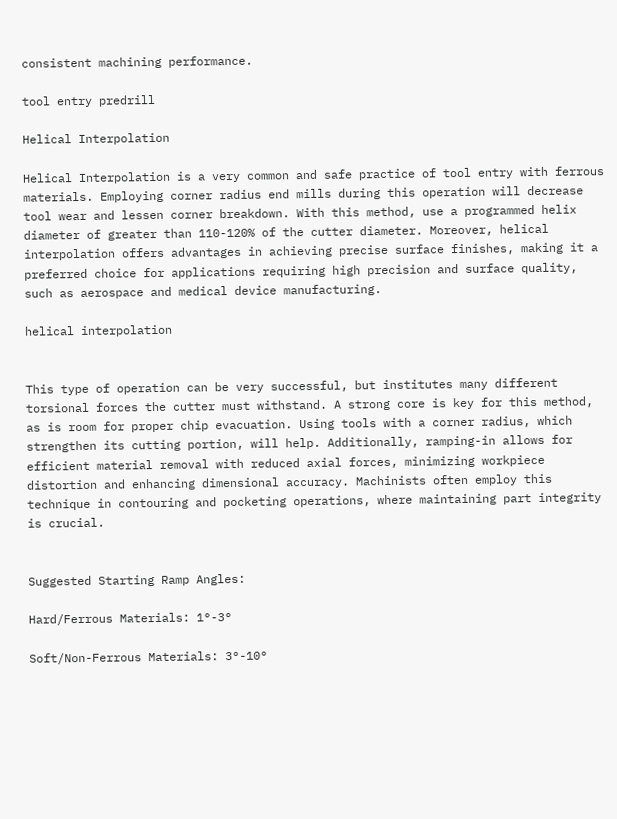consistent machining performance.

tool entry predrill

Helical Interpolation

Helical Interpolation is a very common and safe practice of tool entry with ferrous materials. Employing corner radius end mills during this operation will decrease tool wear and lessen corner breakdown. With this method, use a programmed helix diameter of greater than 110-120% of the cutter diameter. Moreover, helical interpolation offers advantages in achieving precise surface finishes, making it a preferred choice for applications requiring high precision and surface quality, such as aerospace and medical device manufacturing.

helical interpolation


This type of operation can be very successful, but institutes many different torsional forces the cutter must withstand. A strong core is key for this method, as is room for proper chip evacuation. Using tools with a corner radius, which strengthen its cutting portion, will help. Additionally, ramping-in allows for efficient material removal with reduced axial forces, minimizing workpiece distortion and enhancing dimensional accuracy. Machinists often employ this technique in contouring and pocketing operations, where maintaining part integrity is crucial.


Suggested Starting Ramp Angles:

Hard/Ferrous Materials: 1°-3°

Soft/Non-Ferrous Materials: 3°-10°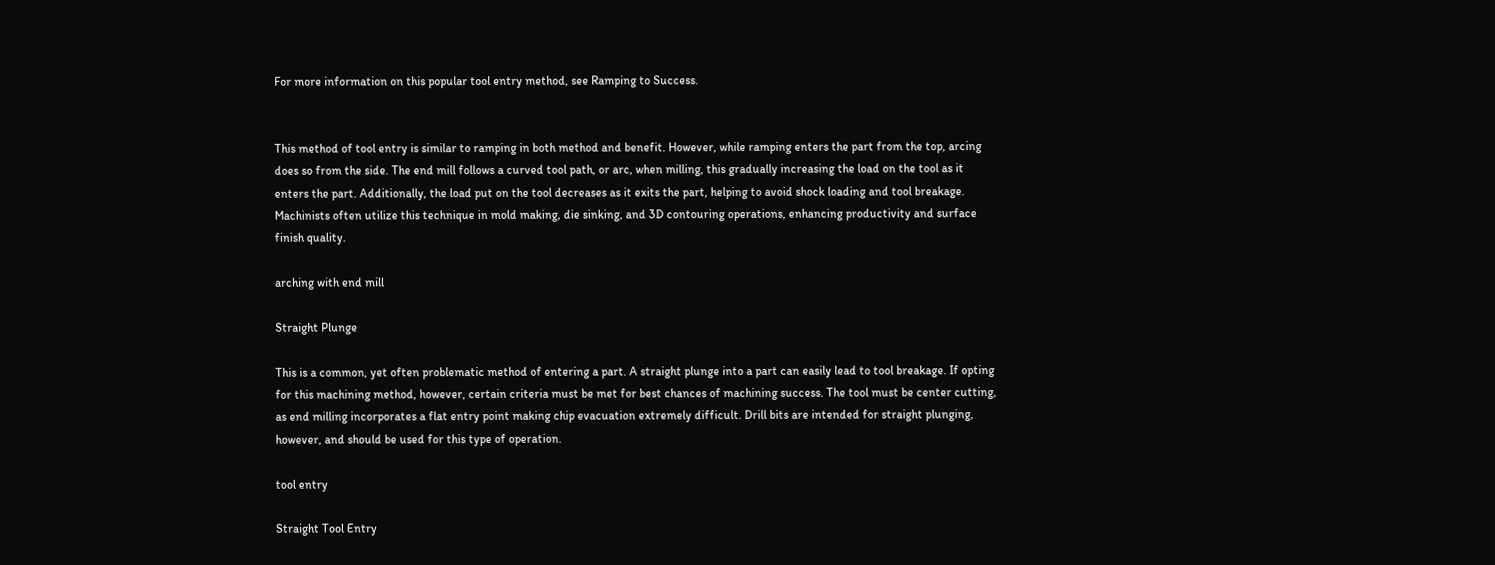For more information on this popular tool entry method, see Ramping to Success.


This method of tool entry is similar to ramping in both method and benefit. However, while ramping enters the part from the top, arcing does so from the side. The end mill follows a curved tool path, or arc, when milling, this gradually increasing the load on the tool as it enters the part. Additionally, the load put on the tool decreases as it exits the part, helping to avoid shock loading and tool breakage. Machinists often utilize this technique in mold making, die sinking, and 3D contouring operations, enhancing productivity and surface finish quality.

arching with end mill

Straight Plunge

This is a common, yet often problematic method of entering a part. A straight plunge into a part can easily lead to tool breakage. If opting for this machining method, however, certain criteria must be met for best chances of machining success. The tool must be center cutting, as end milling incorporates a flat entry point making chip evacuation extremely difficult. Drill bits are intended for straight plunging, however, and should be used for this type of operation.

tool entry

Straight Tool Entry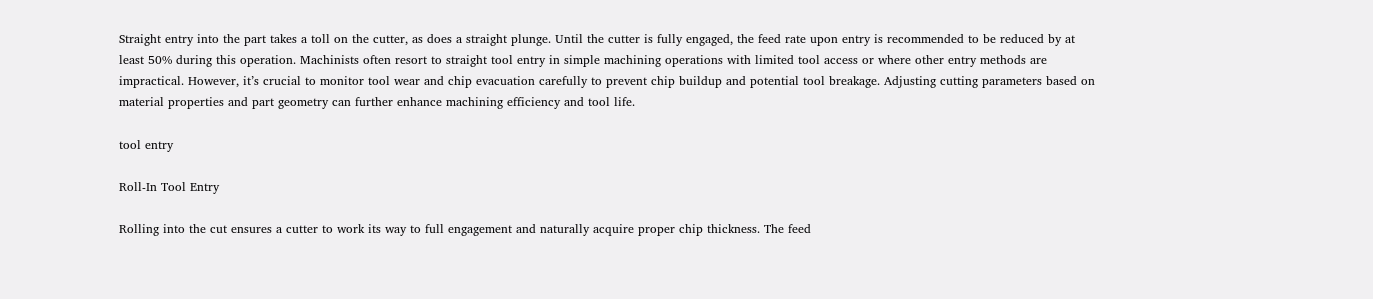Straight entry into the part takes a toll on the cutter, as does a straight plunge. Until the cutter is fully engaged, the feed rate upon entry is recommended to be reduced by at least 50% during this operation. Machinists often resort to straight tool entry in simple machining operations with limited tool access or where other entry methods are impractical. However, it’s crucial to monitor tool wear and chip evacuation carefully to prevent chip buildup and potential tool breakage. Adjusting cutting parameters based on material properties and part geometry can further enhance machining efficiency and tool life.

tool entry

Roll-In Tool Entry

Rolling into the cut ensures a cutter to work its way to full engagement and naturally acquire proper chip thickness. The feed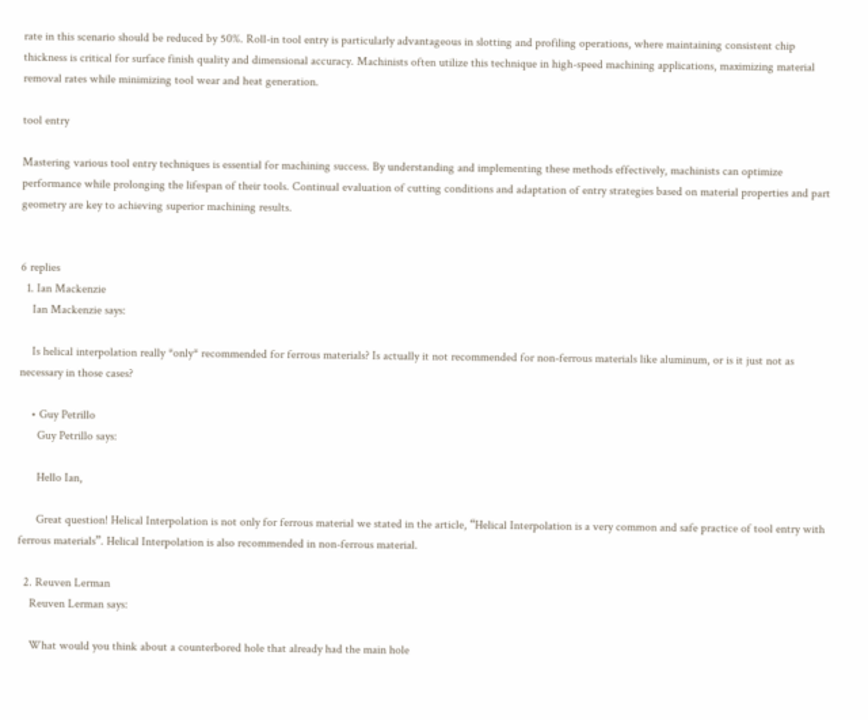rate in this scenario should be reduced by 50%. Roll-in tool entry is particularly advantageous in slotting and profiling operations, where maintaining consistent chip thickness is critical for surface finish quality and dimensional accuracy. Machinists often utilize this technique in high-speed machining applications, maximizing material removal rates while minimizing tool wear and heat generation.

tool entry

Mastering various tool entry techniques is essential for machining success. By understanding and implementing these methods effectively, machinists can optimize performance while prolonging the lifespan of their tools. Continual evaluation of cutting conditions and adaptation of entry strategies based on material properties and part geometry are key to achieving superior machining results.


6 replies
  1. Ian Mackenzie
    Ian Mackenzie says:

    Is helical interpolation really *only* recommended for ferrous materials? Is actually it not recommended for non-ferrous materials like aluminum, or is it just not as necessary in those cases?

    • Guy Petrillo
      Guy Petrillo says:

      Hello Ian,

      Great question! Helical Interpolation is not only for ferrous material we stated in the article, “Helical Interpolation is a very common and safe practice of tool entry with ferrous materials”. Helical Interpolation is also recommended in non-ferrous material.

  2. Reuven Lerman
    Reuven Lerman says:

    What would you think about a counterbored hole that already had the main hole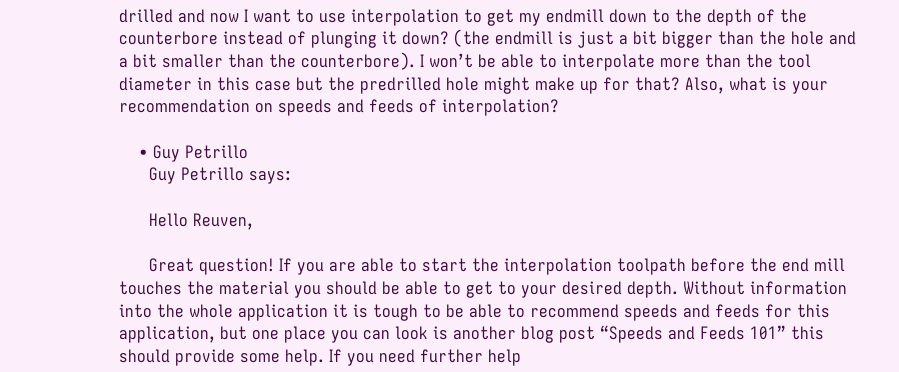drilled and now I want to use interpolation to get my endmill down to the depth of the counterbore instead of plunging it down? (the endmill is just a bit bigger than the hole and a bit smaller than the counterbore). I won’t be able to interpolate more than the tool diameter in this case but the predrilled hole might make up for that? Also, what is your recommendation on speeds and feeds of interpolation?

    • Guy Petrillo
      Guy Petrillo says:

      Hello Reuven,

      Great question! If you are able to start the interpolation toolpath before the end mill touches the material you should be able to get to your desired depth. Without information into the whole application it is tough to be able to recommend speeds and feeds for this application, but one place you can look is another blog post “Speeds and Feeds 101” this should provide some help. If you need further help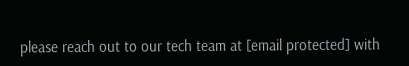please reach out to our tech team at [email protected] with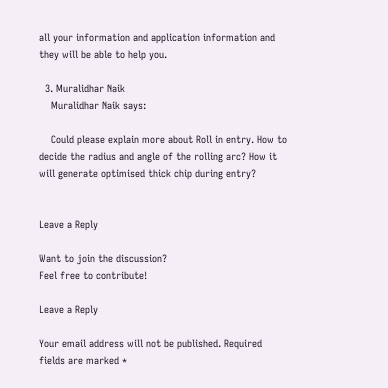all your information and application information and they will be able to help you.

  3. Muralidhar Naik
    Muralidhar Naik says:

    Could please explain more about Roll in entry. How to decide the radius and angle of the rolling arc? How it will generate optimised thick chip during entry?


Leave a Reply

Want to join the discussion?
Feel free to contribute!

Leave a Reply

Your email address will not be published. Required fields are marked *